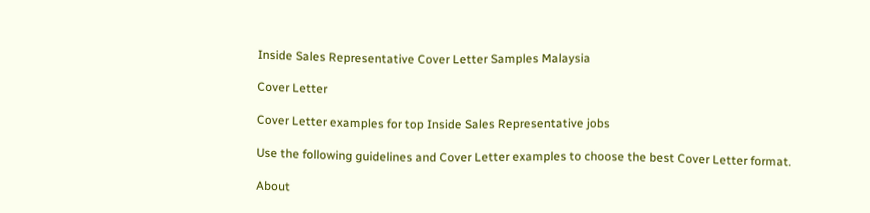Inside Sales Representative Cover Letter Samples Malaysia

Cover Letter

Cover Letter examples for top Inside Sales Representative jobs

Use the following guidelines and Cover Letter examples to choose the best Cover Letter format.

About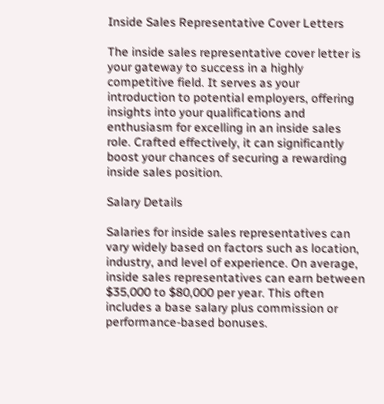Inside Sales Representative Cover Letters

The inside sales representative cover letter is your gateway to success in a highly competitive field. It serves as your introduction to potential employers, offering insights into your qualifications and enthusiasm for excelling in an inside sales role. Crafted effectively, it can significantly boost your chances of securing a rewarding inside sales position.

Salary Details

Salaries for inside sales representatives can vary widely based on factors such as location, industry, and level of experience. On average, inside sales representatives can earn between $35,000 to $80,000 per year. This often includes a base salary plus commission or performance-based bonuses.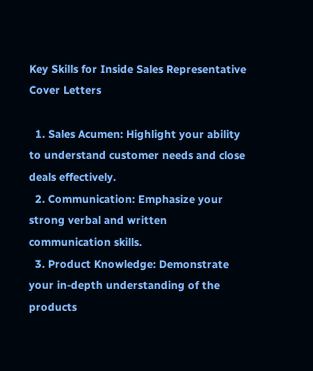Key Skills for Inside Sales Representative Cover Letters

  1. Sales Acumen: Highlight your ability to understand customer needs and close deals effectively.
  2. Communication: Emphasize your strong verbal and written communication skills.
  3. Product Knowledge: Demonstrate your in-depth understanding of the products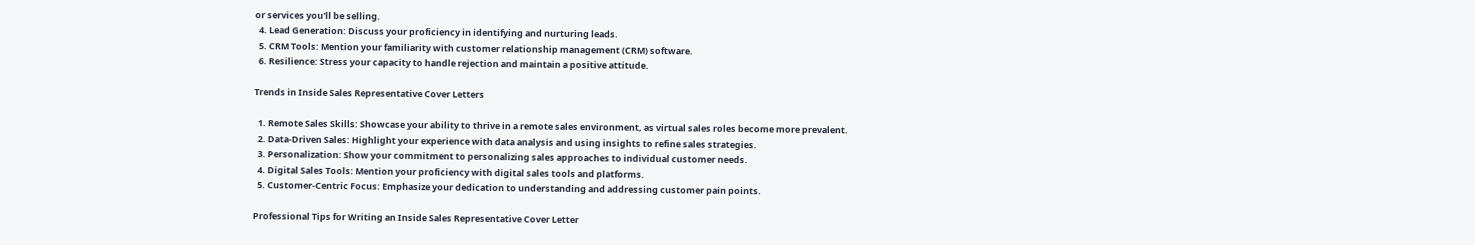or services you'll be selling.
  4. Lead Generation: Discuss your proficiency in identifying and nurturing leads.
  5. CRM Tools: Mention your familiarity with customer relationship management (CRM) software.
  6. Resilience: Stress your capacity to handle rejection and maintain a positive attitude.

Trends in Inside Sales Representative Cover Letters

  1. Remote Sales Skills: Showcase your ability to thrive in a remote sales environment, as virtual sales roles become more prevalent.
  2. Data-Driven Sales: Highlight your experience with data analysis and using insights to refine sales strategies.
  3. Personalization: Show your commitment to personalizing sales approaches to individual customer needs.
  4. Digital Sales Tools: Mention your proficiency with digital sales tools and platforms.
  5. Customer-Centric Focus: Emphasize your dedication to understanding and addressing customer pain points.

Professional Tips for Writing an Inside Sales Representative Cover Letter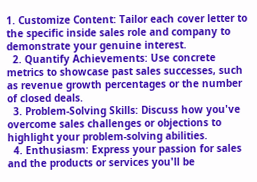1. Customize Content: Tailor each cover letter to the specific inside sales role and company to demonstrate your genuine interest.
  2. Quantify Achievements: Use concrete metrics to showcase past sales successes, such as revenue growth percentages or the number of closed deals.
  3. Problem-Solving Skills: Discuss how you've overcome sales challenges or objections to highlight your problem-solving abilities.
  4. Enthusiasm: Express your passion for sales and the products or services you'll be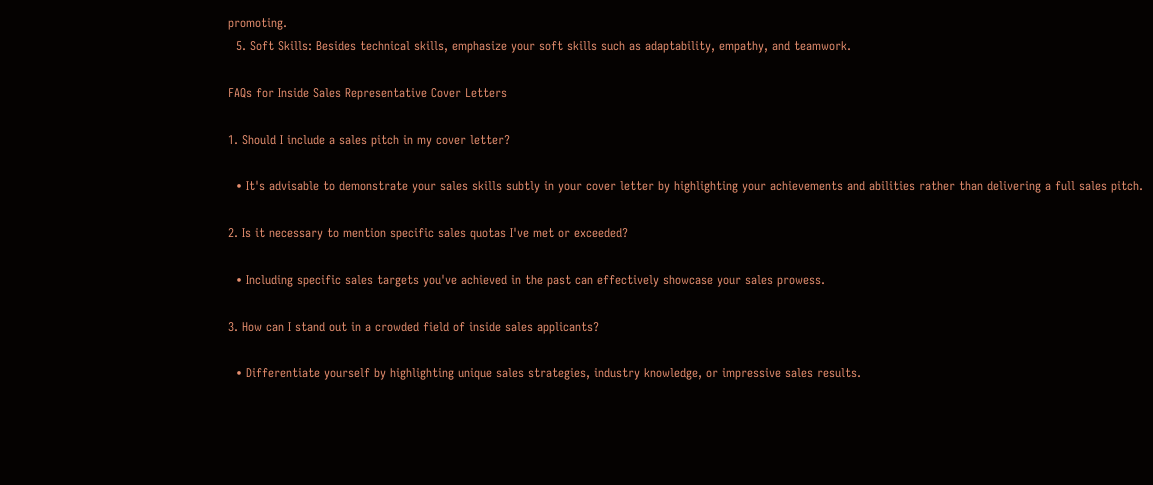promoting.
  5. Soft Skills: Besides technical skills, emphasize your soft skills such as adaptability, empathy, and teamwork.

FAQs for Inside Sales Representative Cover Letters

1. Should I include a sales pitch in my cover letter?

  • It's advisable to demonstrate your sales skills subtly in your cover letter by highlighting your achievements and abilities rather than delivering a full sales pitch.

2. Is it necessary to mention specific sales quotas I've met or exceeded?

  • Including specific sales targets you've achieved in the past can effectively showcase your sales prowess.

3. How can I stand out in a crowded field of inside sales applicants?

  • Differentiate yourself by highlighting unique sales strategies, industry knowledge, or impressive sales results.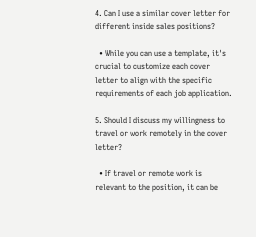4. Can I use a similar cover letter for different inside sales positions?

  • While you can use a template, it's crucial to customize each cover letter to align with the specific requirements of each job application.

5. Should I discuss my willingness to travel or work remotely in the cover letter?

  • If travel or remote work is relevant to the position, it can be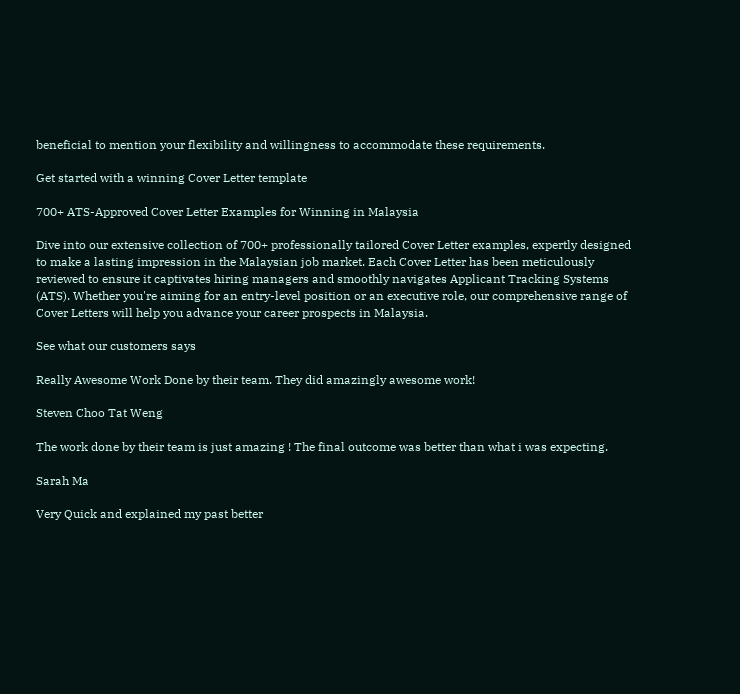beneficial to mention your flexibility and willingness to accommodate these requirements.

Get started with a winning Cover Letter template

700+ ATS-Approved Cover Letter Examples for Winning in Malaysia

Dive into our extensive collection of 700+ professionally tailored Cover Letter examples, expertly designed to make a lasting impression in the Malaysian job market. Each Cover Letter has been meticulously reviewed to ensure it captivates hiring managers and smoothly navigates Applicant Tracking Systems (ATS). Whether you're aiming for an entry-level position or an executive role, our comprehensive range of Cover Letters will help you advance your career prospects in Malaysia.

See what our customers says

Really Awesome Work Done by their team. They did amazingly awesome work!

Steven Choo Tat Weng

The work done by their team is just amazing ! The final outcome was better than what i was expecting.

Sarah Ma

Very Quick and explained my past better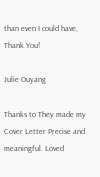than even I could have, Thank You!

Julie Ouyang

Thanks to They made my Cover Letter Precise and meaningful. Loved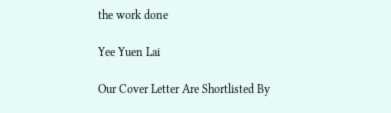the work done

Yee Yuen Lai

Our Cover Letter Are Shortlisted By